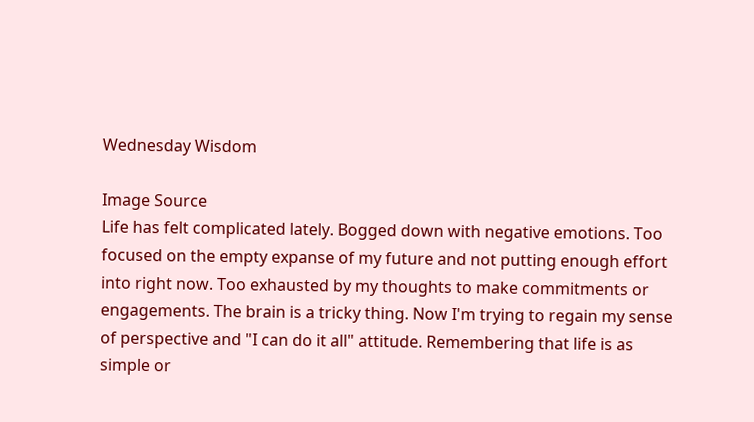Wednesday Wisdom

Image Source
Life has felt complicated lately. Bogged down with negative emotions. Too focused on the empty expanse of my future and not putting enough effort into right now. Too exhausted by my thoughts to make commitments or engagements. The brain is a tricky thing. Now I'm trying to regain my sense of perspective and "I can do it all" attitude. Remembering that life is as simple or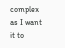complex as I want it to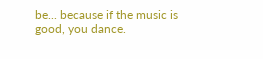be... because if the music is good, you dance.